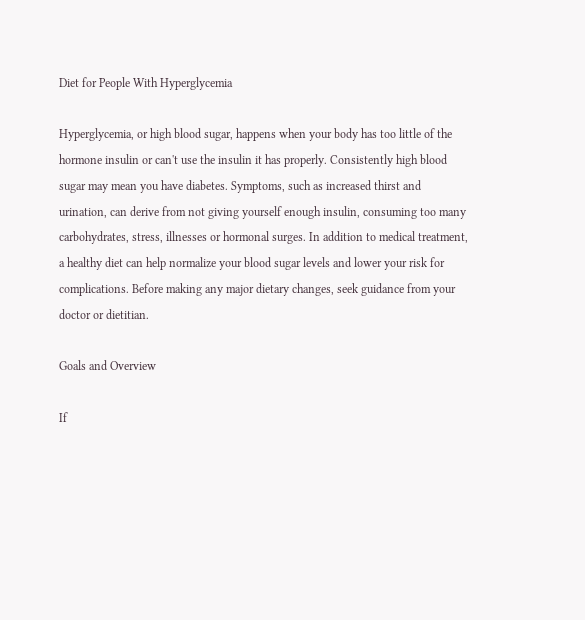Diet for People With Hyperglycemia

Hyperglycemia, or high blood sugar, happens when your body has too little of the hormone insulin or can't use the insulin it has properly. Consistently high blood sugar may mean you have diabetes. Symptoms, such as increased thirst and urination, can derive from not giving yourself enough insulin, consuming too many carbohydrates, stress, illnesses or hormonal surges. In addition to medical treatment, a healthy diet can help normalize your blood sugar levels and lower your risk for complications. Before making any major dietary changes, seek guidance from your doctor or dietitian.

Goals and Overview

If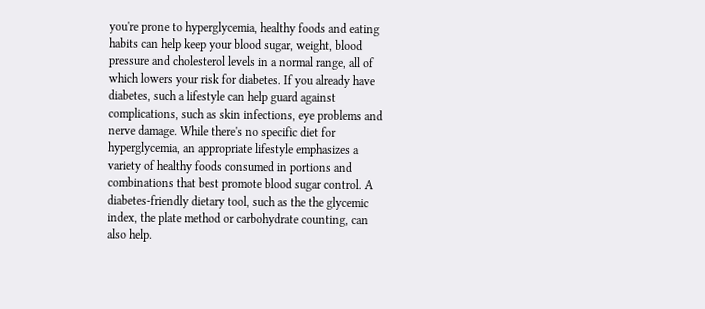you're prone to hyperglycemia, healthy foods and eating habits can help keep your blood sugar, weight, blood pressure and cholesterol levels in a normal range, all of which lowers your risk for diabetes. If you already have diabetes, such a lifestyle can help guard against complications, such as skin infections, eye problems and nerve damage. While there's no specific diet for hyperglycemia, an appropriate lifestyle emphasizes a variety of healthy foods consumed in portions and combinations that best promote blood sugar control. A diabetes-friendly dietary tool, such as the the glycemic index, the plate method or carbohydrate counting, can also help.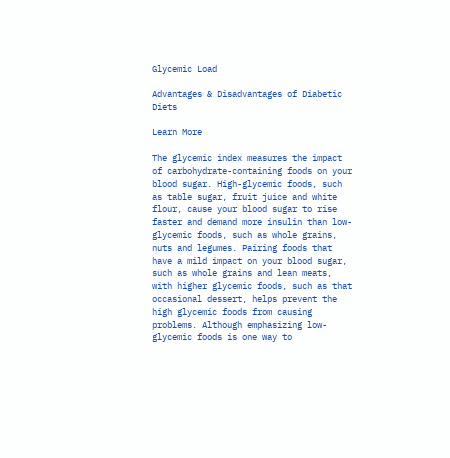Glycemic Load

Advantages & Disadvantages of Diabetic Diets

Learn More

The glycemic index measures the impact of carbohydrate-containing foods on your blood sugar. High-glycemic foods, such as table sugar, fruit juice and white flour, cause your blood sugar to rise faster and demand more insulin than low-glycemic foods, such as whole grains, nuts and legumes. Pairing foods that have a mild impact on your blood sugar, such as whole grains and lean meats, with higher glycemic foods, such as that occasional dessert, helps prevent the high glycemic foods from causing problems. Although emphasizing low-glycemic foods is one way to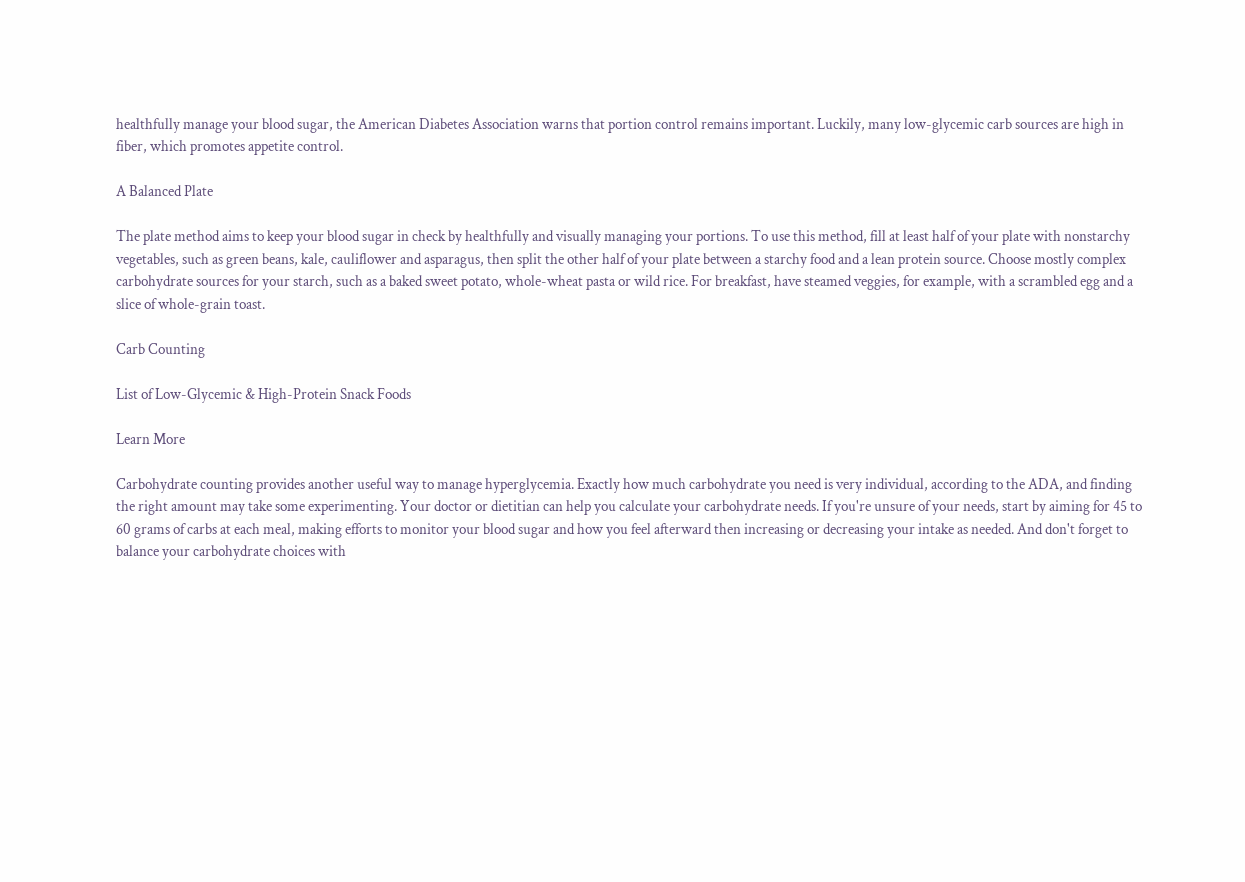healthfully manage your blood sugar, the American Diabetes Association warns that portion control remains important. Luckily, many low-glycemic carb sources are high in fiber, which promotes appetite control.

A Balanced Plate

The plate method aims to keep your blood sugar in check by healthfully and visually managing your portions. To use this method, fill at least half of your plate with nonstarchy vegetables, such as green beans, kale, cauliflower and asparagus, then split the other half of your plate between a starchy food and a lean protein source. Choose mostly complex carbohydrate sources for your starch, such as a baked sweet potato, whole-wheat pasta or wild rice. For breakfast, have steamed veggies, for example, with a scrambled egg and a slice of whole-grain toast.

Carb Counting

List of Low-Glycemic & High-Protein Snack Foods

Learn More

Carbohydrate counting provides another useful way to manage hyperglycemia. Exactly how much carbohydrate you need is very individual, according to the ADA, and finding the right amount may take some experimenting. Your doctor or dietitian can help you calculate your carbohydrate needs. If you're unsure of your needs, start by aiming for 45 to 60 grams of carbs at each meal, making efforts to monitor your blood sugar and how you feel afterward then increasing or decreasing your intake as needed. And don't forget to balance your carbohydrate choices with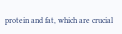protein and fat, which are crucial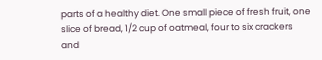parts of a healthy diet. One small piece of fresh fruit, one slice of bread, 1/2 cup of oatmeal, four to six crackers and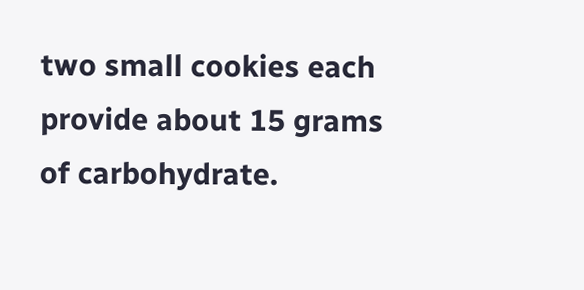two small cookies each provide about 15 grams of carbohydrate.